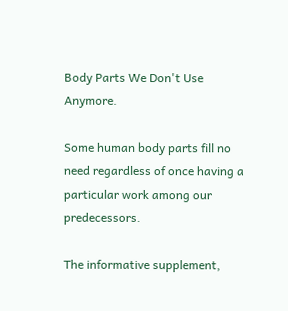Body Parts We Don't Use Anymore.

Some human body parts fill no need regardless of once having a particular work among our predecessors.

The informative supplement,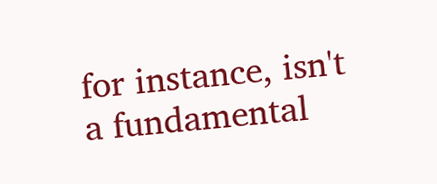for instance, isn't a fundamental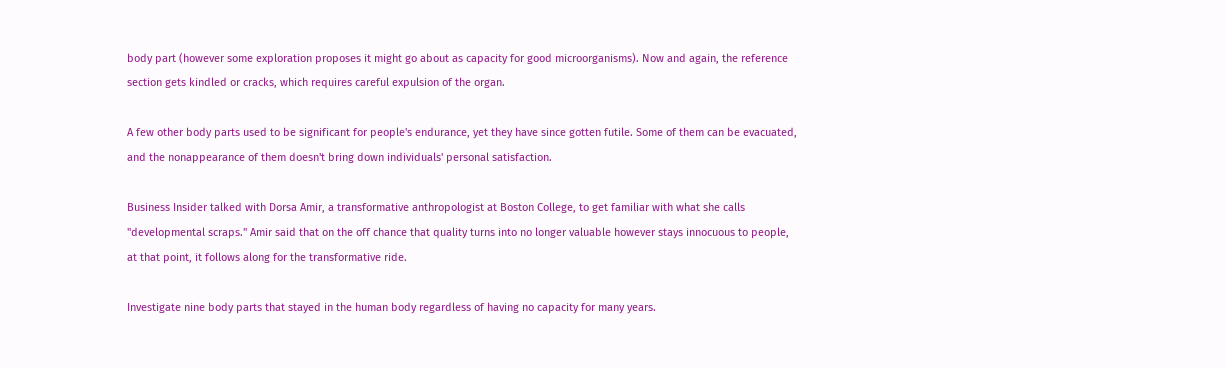body part (however some exploration proposes it might go about as capacity for good microorganisms). Now and again, the reference section gets kindled or cracks, which requires careful expulsion of the organ.

A few other body parts used to be significant for people's endurance, yet they have since gotten futile. Some of them can be evacuated, and the nonappearance of them doesn't bring down individuals' personal satisfaction.

Business Insider talked with Dorsa Amir, a transformative anthropologist at Boston College, to get familiar with what she calls "developmental scraps." Amir said that on the off chance that quality turns into no longer valuable however stays innocuous to people, at that point, it follows along for the transformative ride.

Investigate nine body parts that stayed in the human body regardless of having no capacity for many years.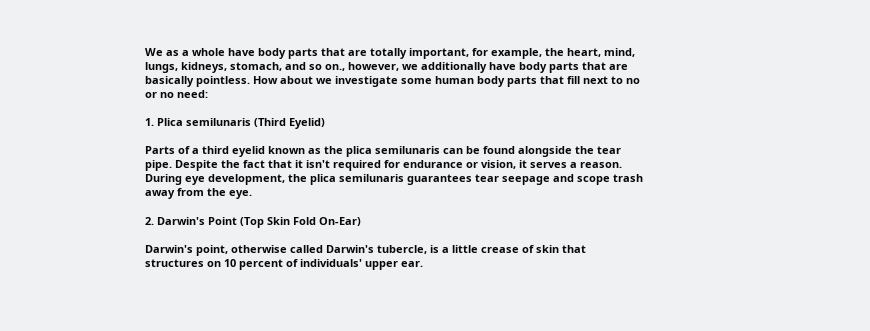We as a whole have body parts that are totally important, for example, the heart, mind, lungs, kidneys, stomach, and so on., however, we additionally have body parts that are basically pointless. How about we investigate some human body parts that fill next to no or no need:

1. Plica semilunaris (Third Eyelid)

Parts of a third eyelid known as the plica semilunaris can be found alongside the tear pipe. Despite the fact that it isn't required for endurance or vision, it serves a reason. During eye development, the plica semilunaris guarantees tear seepage and scope trash away from the eye.

2. Darwin's Point (Top Skin Fold On-Ear)

Darwin's point, otherwise called Darwin's tubercle, is a little crease of skin that structures on 10 percent of individuals' upper ear.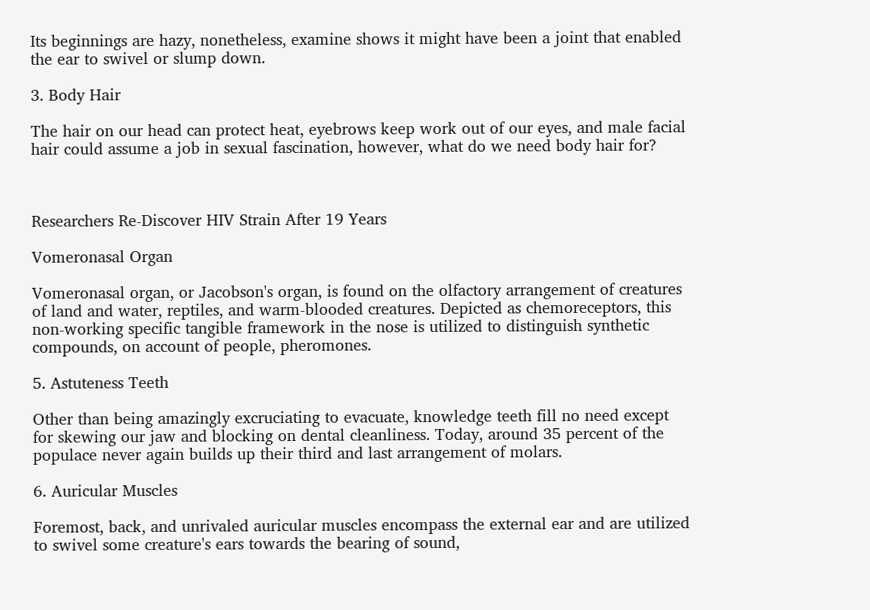Its beginnings are hazy, nonetheless, examine shows it might have been a joint that enabled the ear to swivel or slump down.

3. Body Hair

The hair on our head can protect heat, eyebrows keep work out of our eyes, and male facial hair could assume a job in sexual fascination, however, what do we need body hair for?



Researchers Re-Discover HIV Strain After 19 Years

Vomeronasal Organ

Vomeronasal organ, or Jacobson's organ, is found on the olfactory arrangement of creatures of land and water, reptiles, and warm-blooded creatures. Depicted as chemoreceptors, this non-working specific tangible framework in the nose is utilized to distinguish synthetic compounds, on account of people, pheromones.

5. Astuteness Teeth

Other than being amazingly excruciating to evacuate, knowledge teeth fill no need except for skewing our jaw and blocking on dental cleanliness. Today, around 35 percent of the populace never again builds up their third and last arrangement of molars.

6. Auricular Muscles

Foremost, back, and unrivaled auricular muscles encompass the external ear and are utilized to swivel some creature's ears towards the bearing of sound,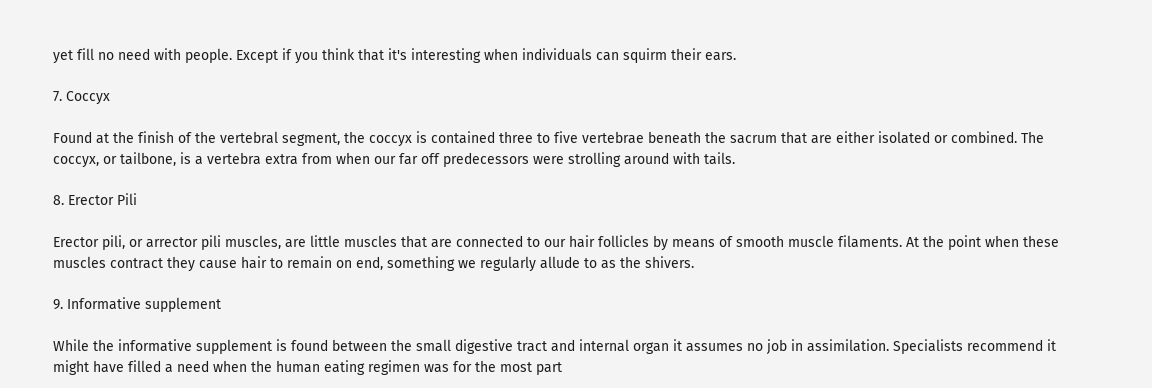yet fill no need with people. Except if you think that it's interesting when individuals can squirm their ears.

7. Coccyx

Found at the finish of the vertebral segment, the coccyx is contained three to five vertebrae beneath the sacrum that are either isolated or combined. The coccyx, or tailbone, is a vertebra extra from when our far off predecessors were strolling around with tails.

8. Erector Pili

Erector pili, or arrector pili muscles, are little muscles that are connected to our hair follicles by means of smooth muscle filaments. At the point when these muscles contract they cause hair to remain on end, something we regularly allude to as the shivers.

9. Informative supplement

While the informative supplement is found between the small digestive tract and internal organ it assumes no job in assimilation. Specialists recommend it might have filled a need when the human eating regimen was for the most part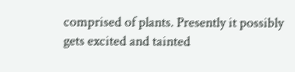comprised of plants. Presently it possibly gets excited and tainted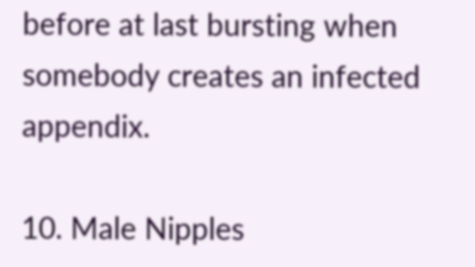before at last bursting when somebody creates an infected appendix.

10. Male Nipples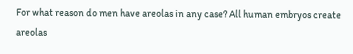For what reason do men have areolas in any case? All human embryos create areolas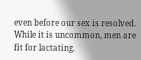even before our sex is resolved. While it is uncommon, men are fit for lactating.